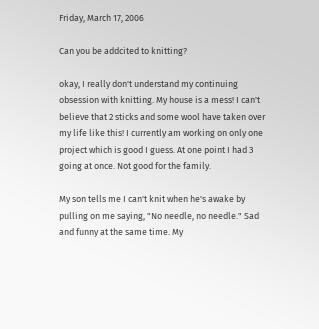Friday, March 17, 2006

Can you be addcited to knitting?

okay, I really don't understand my continuing obsession with knitting. My house is a mess! I can't believe that 2 sticks and some wool have taken over my life like this! I currently am working on only one project which is good I guess. At one point I had 3 going at once. Not good for the family.

My son tells me I can't knit when he's awake by pulling on me saying, "No needle, no needle." Sad and funny at the same time. My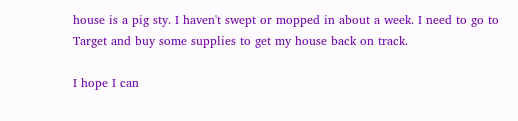house is a pig sty. I haven't swept or mopped in about a week. I need to go to Target and buy some supplies to get my house back on track.

I hope I can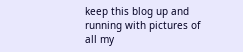keep this blog up and running with pictures of all my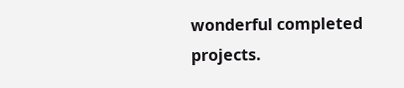wonderful completed projects.